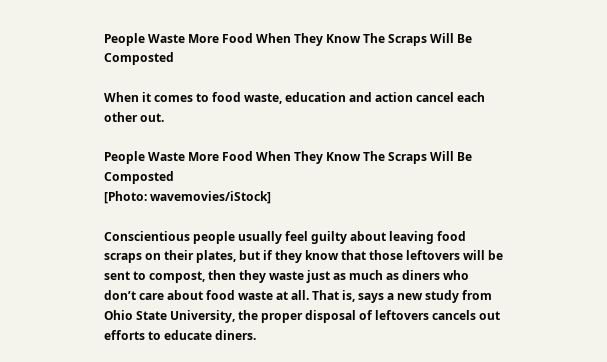People Waste More Food When They Know The Scraps Will Be Composted

When it comes to food waste, education and action cancel each other out.

People Waste More Food When They Know The Scraps Will Be Composted
[Photo: wavemovies/iStock]

Conscientious people usually feel guilty about leaving food scraps on their plates, but if they know that those leftovers will be sent to compost, then they waste just as much as diners who don’t care about food waste at all. That is, says a new study from Ohio State University, the proper disposal of leftovers cancels out efforts to educate diners.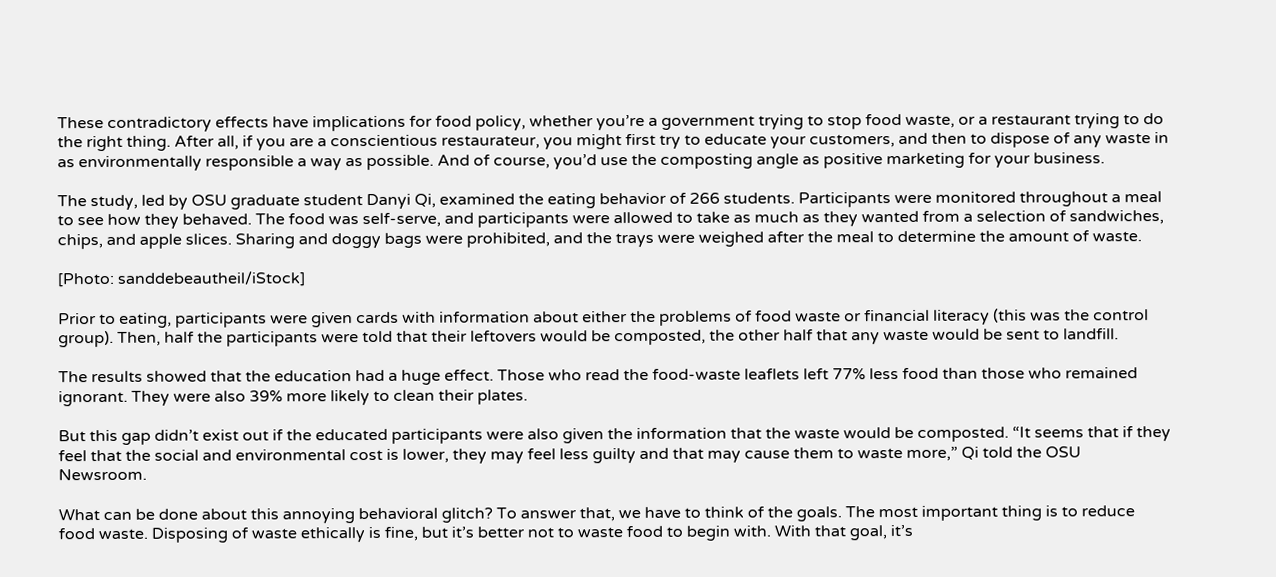These contradictory effects have implications for food policy, whether you’re a government trying to stop food waste, or a restaurant trying to do the right thing. After all, if you are a conscientious restaurateur, you might first try to educate your customers, and then to dispose of any waste in as environmentally responsible a way as possible. And of course, you’d use the composting angle as positive marketing for your business.

The study, led by OSU graduate student Danyi Qi, examined the eating behavior of 266 students. Participants were monitored throughout a meal to see how they behaved. The food was self-serve, and participants were allowed to take as much as they wanted from a selection of sandwiches, chips, and apple slices. Sharing and doggy bags were prohibited, and the trays were weighed after the meal to determine the amount of waste.

[Photo: sanddebeautheil/iStock]

Prior to eating, participants were given cards with information about either the problems of food waste or financial literacy (this was the control group). Then, half the participants were told that their leftovers would be composted, the other half that any waste would be sent to landfill.

The results showed that the education had a huge effect. Those who read the food-waste leaflets left 77% less food than those who remained ignorant. They were also 39% more likely to clean their plates.

But this gap didn’t exist out if the educated participants were also given the information that the waste would be composted. “It seems that if they feel that the social and environmental cost is lower, they may feel less guilty and that may cause them to waste more,” Qi told the OSU Newsroom.

What can be done about this annoying behavioral glitch? To answer that, we have to think of the goals. The most important thing is to reduce food waste. Disposing of waste ethically is fine, but it’s better not to waste food to begin with. With that goal, it’s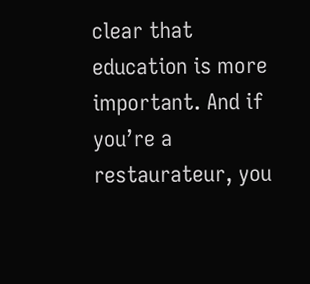clear that education is more important. And if you’re a restaurateur, you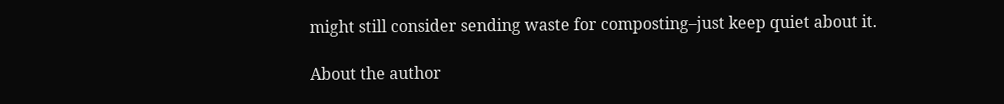might still consider sending waste for composting–just keep quiet about it.

About the author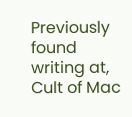Previously found writing at, Cult of Mac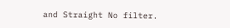and Straight No filter.